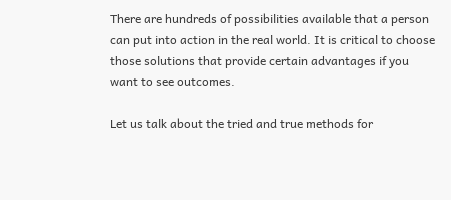There are hundreds of possibilities available that a person can put into action in the real world. It is critical to choose those solutions that provide certain advantages if you want to see outcomes.

Let us talk about the tried and true methods for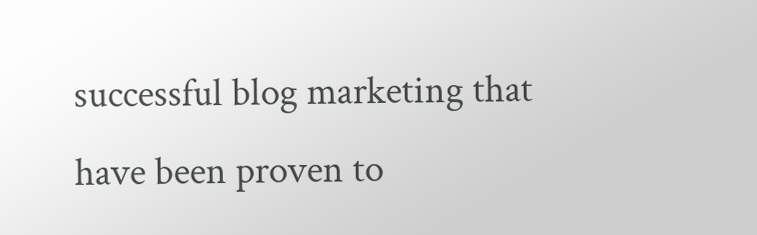successful blog marketing that have been proven to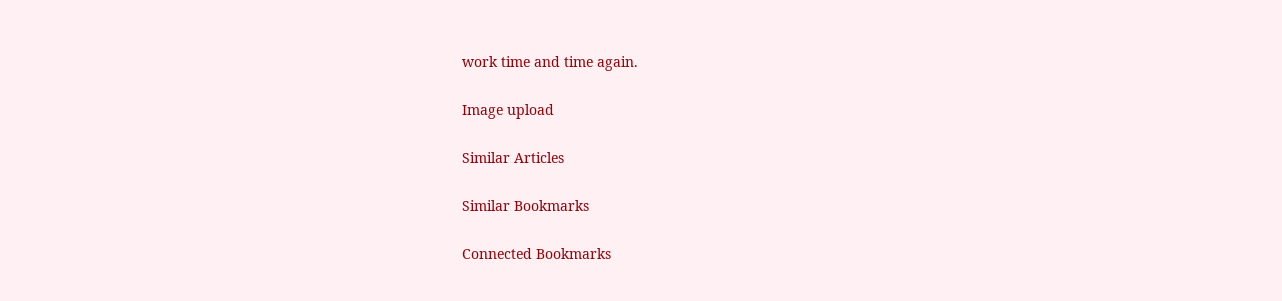work time and time again.

Image upload

Similar Articles

Similar Bookmarks

Connected Bookmarks